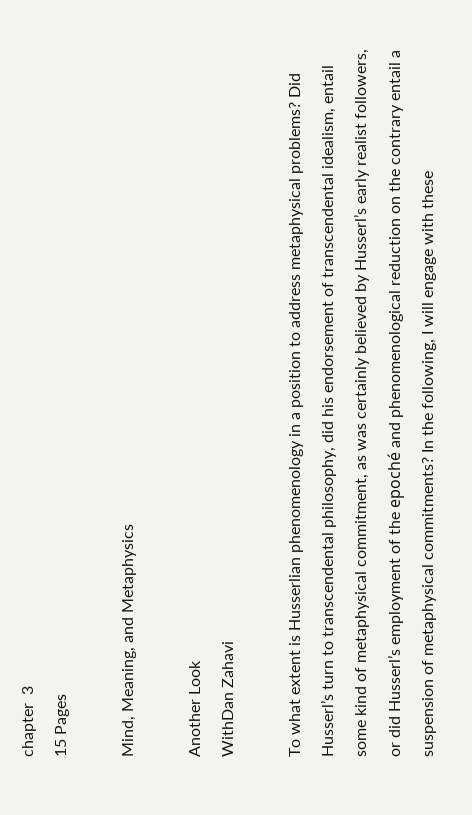chapter  3
15 Pages

Mind, Meaning, and Metaphysics

Another Look
WithDan Zahavi

To what extent is Husserlian phenomenology in a position to address metaphysical problems? Did Husserl’s turn to transcendental philosophy, did his endorsement of transcendental idealism, entail some kind of metaphysical commitment, as was certainly believed by Husserl’s early realist followers, or did Husserl’s employment of the epoché and phenomenological reduction on the contrary entail a suspension of metaphysical commitments? In the following, I will engage with these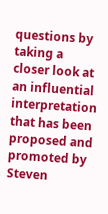questions by taking a closer look at an influential interpretation that has been proposed and promoted by Steven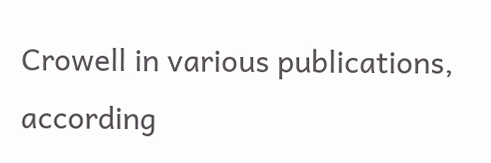Crowell in various publications, according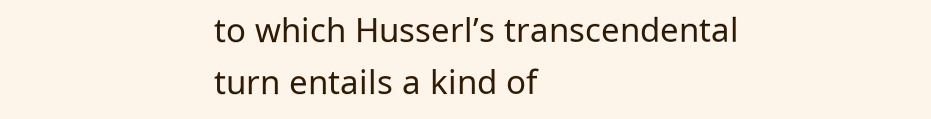to which Husserl’s transcendental turn entails a kind of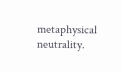metaphysical neutrality.